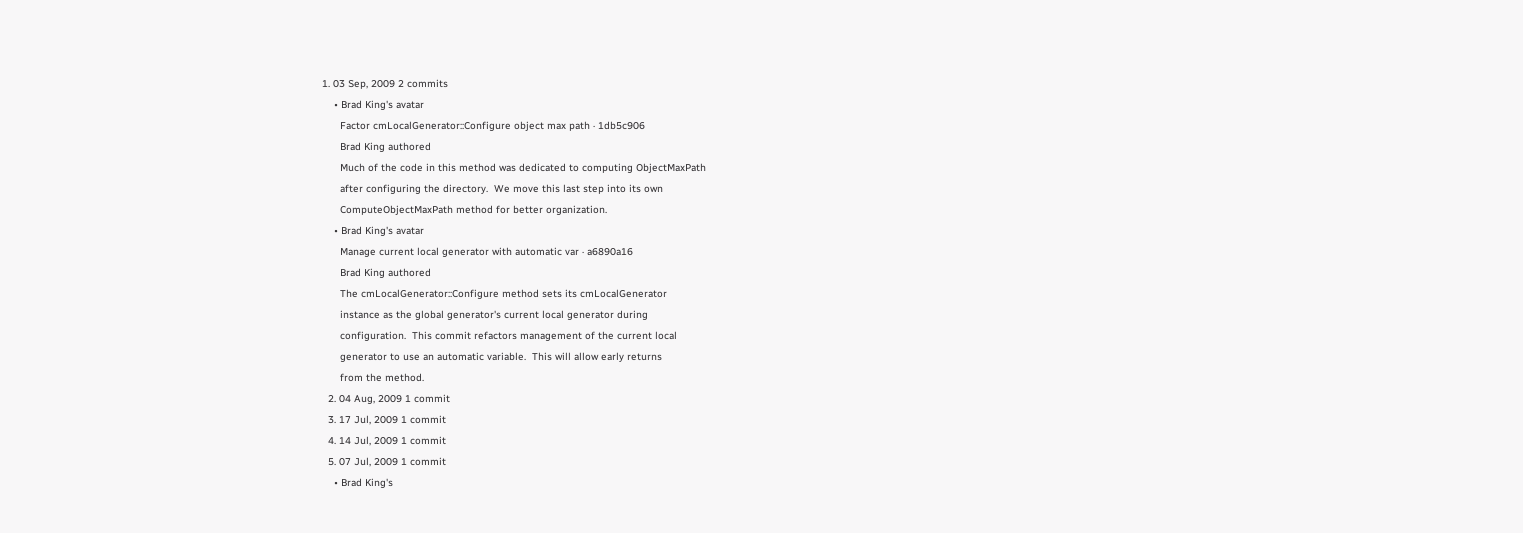1. 03 Sep, 2009 2 commits
    • Brad King's avatar
      Factor cmLocalGenerator::Configure object max path · 1db5c906
      Brad King authored
      Much of the code in this method was dedicated to computing ObjectMaxPath
      after configuring the directory.  We move this last step into its own
      ComputeObjectMaxPath method for better organization.
    • Brad King's avatar
      Manage current local generator with automatic var · a6890a16
      Brad King authored
      The cmLocalGenerator::Configure method sets its cmLocalGenerator
      instance as the global generator's current local generator during
      configuration.  This commit refactors management of the current local
      generator to use an automatic variable.  This will allow early returns
      from the method.
  2. 04 Aug, 2009 1 commit
  3. 17 Jul, 2009 1 commit
  4. 14 Jul, 2009 1 commit
  5. 07 Jul, 2009 1 commit
    • Brad King's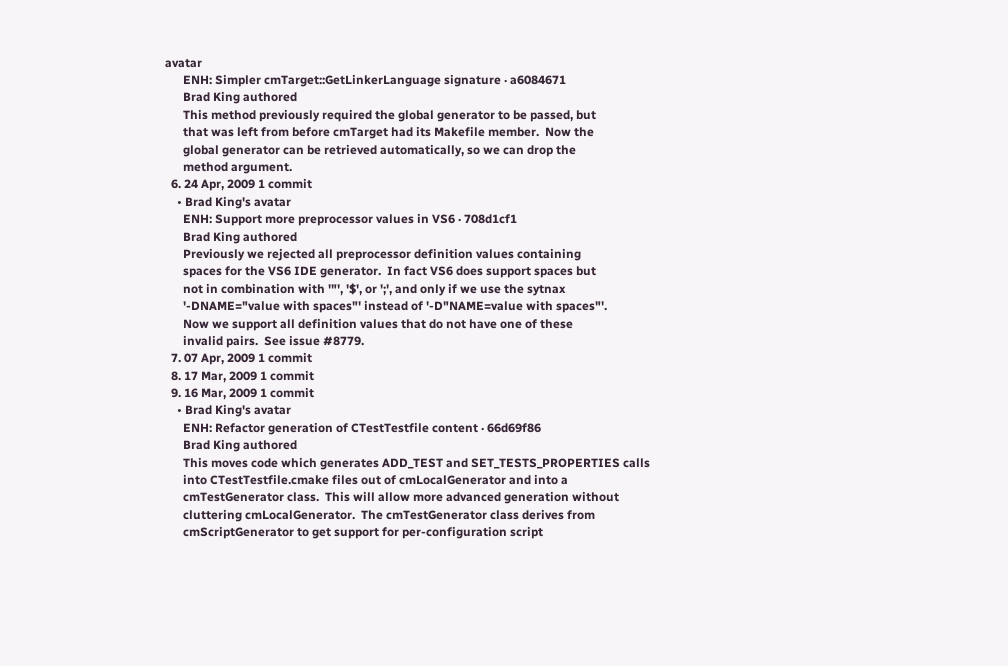avatar
      ENH: Simpler cmTarget::GetLinkerLanguage signature · a6084671
      Brad King authored
      This method previously required the global generator to be passed, but
      that was left from before cmTarget had its Makefile member.  Now the
      global generator can be retrieved automatically, so we can drop the
      method argument.
  6. 24 Apr, 2009 1 commit
    • Brad King's avatar
      ENH: Support more preprocessor values in VS6 · 708d1cf1
      Brad King authored
      Previously we rejected all preprocessor definition values containing
      spaces for the VS6 IDE generator.  In fact VS6 does support spaces but
      not in combination with '"', '$', or ';', and only if we use the sytnax
      '-DNAME="value with spaces"' instead of '-D"NAME=value with spaces"'.
      Now we support all definition values that do not have one of these
      invalid pairs.  See issue #8779.
  7. 07 Apr, 2009 1 commit
  8. 17 Mar, 2009 1 commit
  9. 16 Mar, 2009 1 commit
    • Brad King's avatar
      ENH: Refactor generation of CTestTestfile content · 66d69f86
      Brad King authored
      This moves code which generates ADD_TEST and SET_TESTS_PROPERTIES calls
      into CTestTestfile.cmake files out of cmLocalGenerator and into a
      cmTestGenerator class.  This will allow more advanced generation without
      cluttering cmLocalGenerator.  The cmTestGenerator class derives from
      cmScriptGenerator to get support for per-configuration script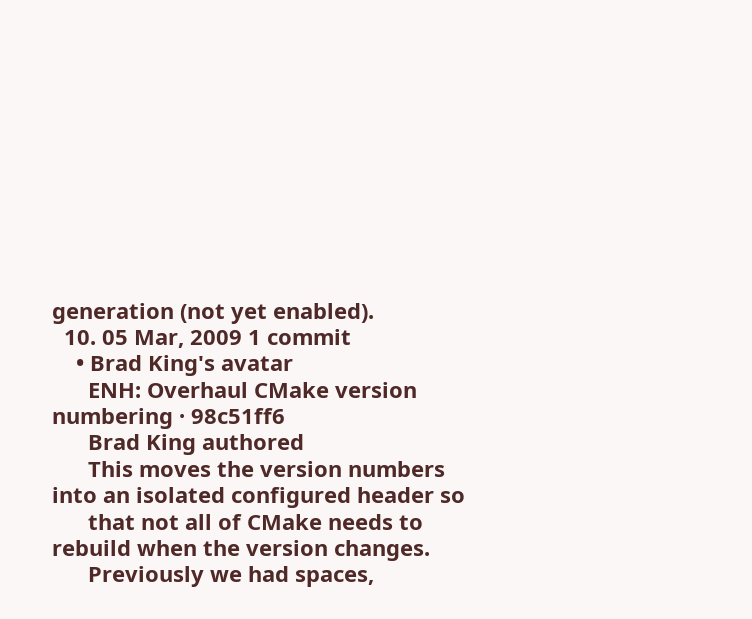generation (not yet enabled).
  10. 05 Mar, 2009 1 commit
    • Brad King's avatar
      ENH: Overhaul CMake version numbering · 98c51ff6
      Brad King authored
      This moves the version numbers into an isolated configured header so
      that not all of CMake needs to rebuild when the version changes.
      Previously we had spaces,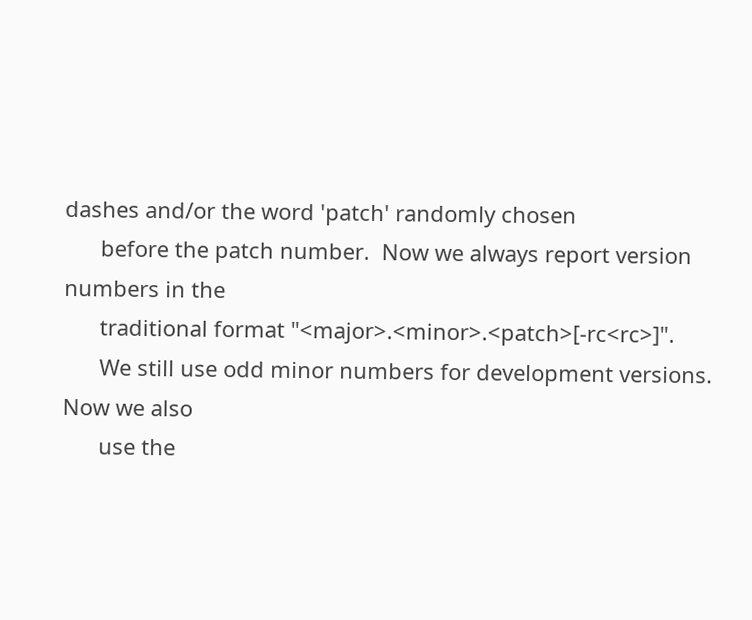dashes and/or the word 'patch' randomly chosen
      before the patch number.  Now we always report version numbers in the
      traditional format "<major>.<minor>.<patch>[-rc<rc>]".
      We still use odd minor numbers for development versions.  Now we also
      use the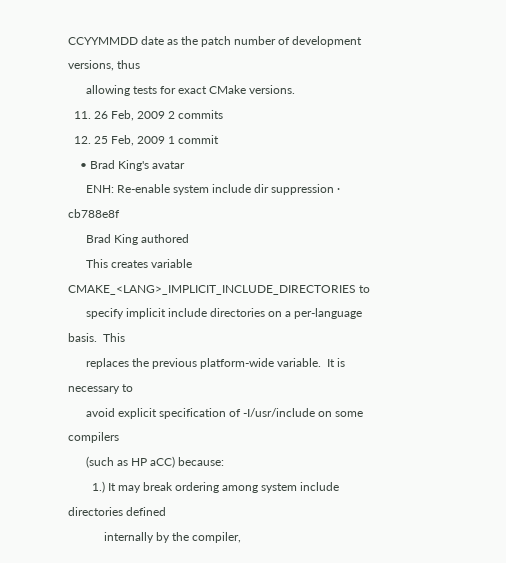CCYYMMDD date as the patch number of development versions, thus
      allowing tests for exact CMake versions.
  11. 26 Feb, 2009 2 commits
  12. 25 Feb, 2009 1 commit
    • Brad King's avatar
      ENH: Re-enable system include dir suppression · cb788e8f
      Brad King authored
      This creates variable CMAKE_<LANG>_IMPLICIT_INCLUDE_DIRECTORIES to
      specify implicit include directories on a per-language basis.  This
      replaces the previous platform-wide variable.  It is necessary to
      avoid explicit specification of -I/usr/include on some compilers
      (such as HP aCC) because:
        1.) It may break ordering among system include directories defined
            internally by the compiler,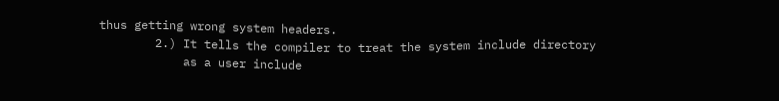thus getting wrong system headers.
        2.) It tells the compiler to treat the system include directory
            as a user include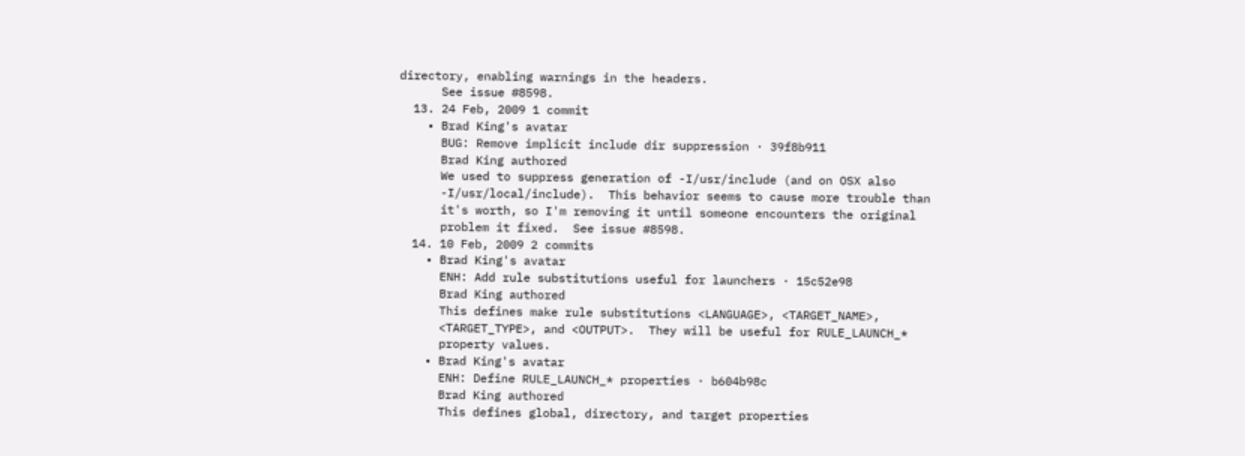directory, enabling warnings in the headers.
      See issue #8598.
  13. 24 Feb, 2009 1 commit
    • Brad King's avatar
      BUG: Remove implicit include dir suppression · 39f8b911
      Brad King authored
      We used to suppress generation of -I/usr/include (and on OSX also
      -I/usr/local/include).  This behavior seems to cause more trouble than
      it's worth, so I'm removing it until someone encounters the original
      problem it fixed.  See issue #8598.
  14. 10 Feb, 2009 2 commits
    • Brad King's avatar
      ENH: Add rule substitutions useful for launchers · 15c52e98
      Brad King authored
      This defines make rule substitutions <LANGUAGE>, <TARGET_NAME>,
      <TARGET_TYPE>, and <OUTPUT>.  They will be useful for RULE_LAUNCH_*
      property values.
    • Brad King's avatar
      ENH: Define RULE_LAUNCH_* properties · b604b98c
      Brad King authored
      This defines global, directory, and target properties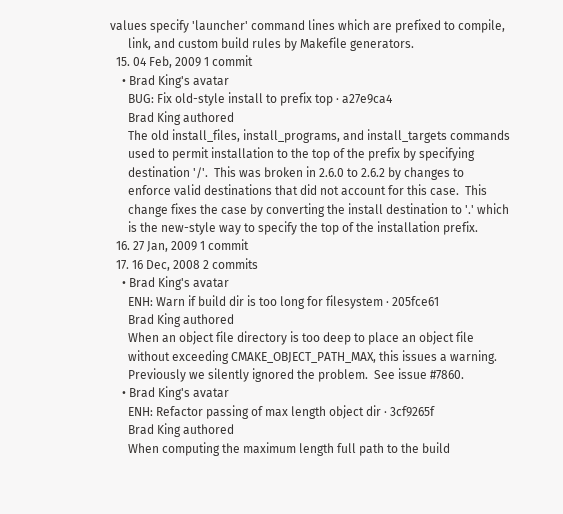values specify 'launcher' command lines which are prefixed to compile,
      link, and custom build rules by Makefile generators.
  15. 04 Feb, 2009 1 commit
    • Brad King's avatar
      BUG: Fix old-style install to prefix top · a27e9ca4
      Brad King authored
      The old install_files, install_programs, and install_targets commands
      used to permit installation to the top of the prefix by specifying
      destination '/'.  This was broken in 2.6.0 to 2.6.2 by changes to
      enforce valid destinations that did not account for this case.  This
      change fixes the case by converting the install destination to '.' which
      is the new-style way to specify the top of the installation prefix.
  16. 27 Jan, 2009 1 commit
  17. 16 Dec, 2008 2 commits
    • Brad King's avatar
      ENH: Warn if build dir is too long for filesystem · 205fce61
      Brad King authored
      When an object file directory is too deep to place an object file
      without exceeding CMAKE_OBJECT_PATH_MAX, this issues a warning.
      Previously we silently ignored the problem.  See issue #7860.
    • Brad King's avatar
      ENH: Refactor passing of max length object dir · 3cf9265f
      Brad King authored
      When computing the maximum length full path to the build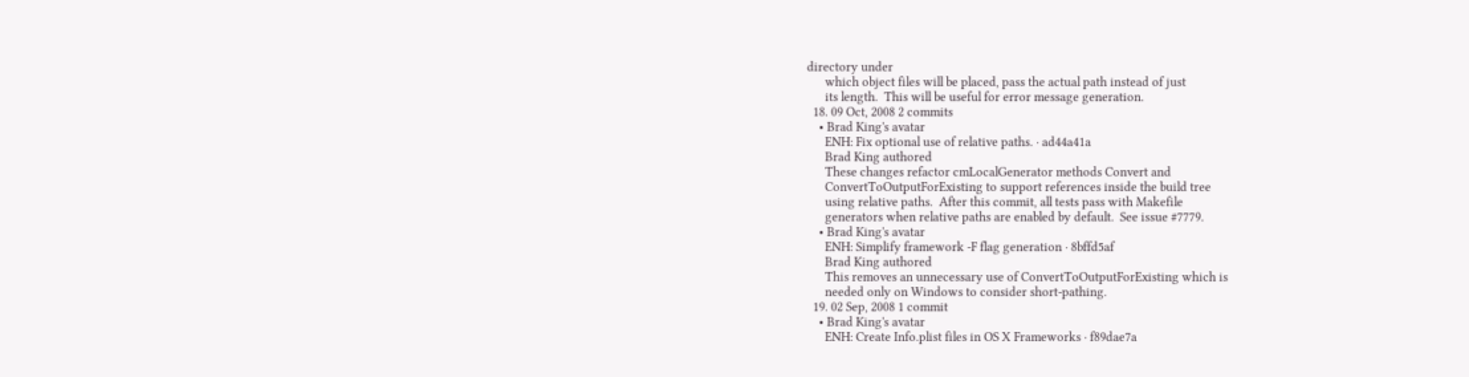directory under
      which object files will be placed, pass the actual path instead of just
      its length.  This will be useful for error message generation.
  18. 09 Oct, 2008 2 commits
    • Brad King's avatar
      ENH: Fix optional use of relative paths. · ad44a41a
      Brad King authored
      These changes refactor cmLocalGenerator methods Convert and
      ConvertToOutputForExisting to support references inside the build tree
      using relative paths.  After this commit, all tests pass with Makefile
      generators when relative paths are enabled by default.  See issue #7779.
    • Brad King's avatar
      ENH: Simplify framework -F flag generation · 8bffd5af
      Brad King authored
      This removes an unnecessary use of ConvertToOutputForExisting which is
      needed only on Windows to consider short-pathing.
  19. 02 Sep, 2008 1 commit
    • Brad King's avatar
      ENH: Create Info.plist files in OS X Frameworks · f89dae7a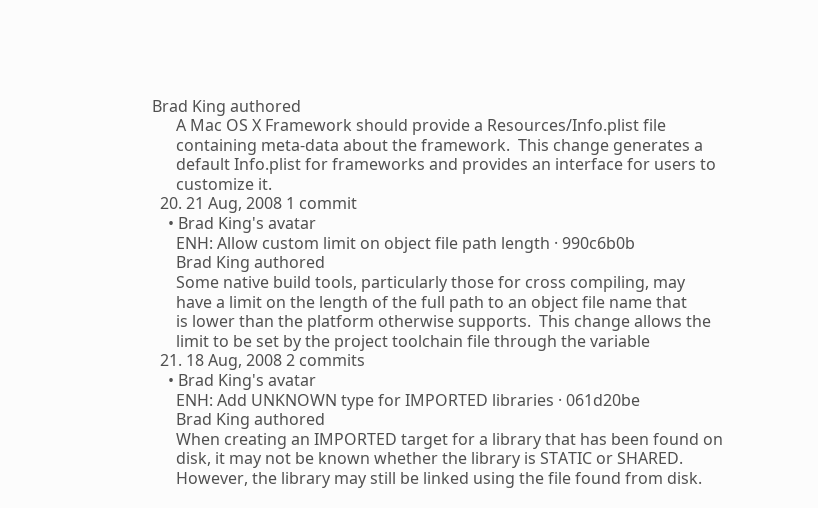Brad King authored
      A Mac OS X Framework should provide a Resources/Info.plist file
      containing meta-data about the framework.  This change generates a
      default Info.plist for frameworks and provides an interface for users to
      customize it.
  20. 21 Aug, 2008 1 commit
    • Brad King's avatar
      ENH: Allow custom limit on object file path length · 990c6b0b
      Brad King authored
      Some native build tools, particularly those for cross compiling, may
      have a limit on the length of the full path to an object file name that
      is lower than the platform otherwise supports.  This change allows the
      limit to be set by the project toolchain file through the variable
  21. 18 Aug, 2008 2 commits
    • Brad King's avatar
      ENH: Add UNKNOWN type for IMPORTED libraries · 061d20be
      Brad King authored
      When creating an IMPORTED target for a library that has been found on
      disk, it may not be known whether the library is STATIC or SHARED.
      However, the library may still be linked using the file found from disk.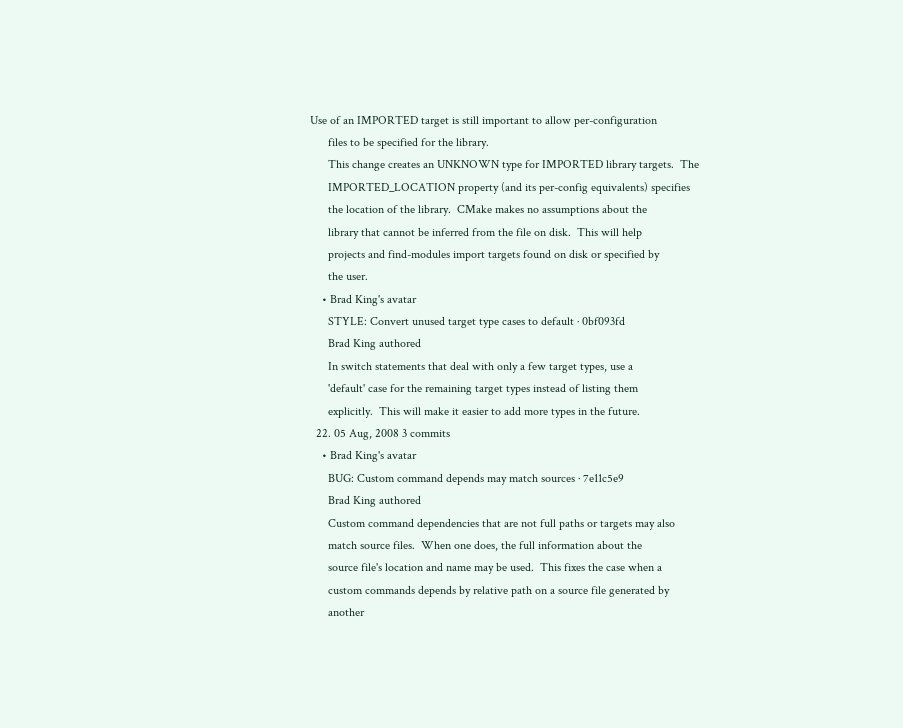Use of an IMPORTED target is still important to allow per-configuration
      files to be specified for the library.
      This change creates an UNKNOWN type for IMPORTED library targets.  The
      IMPORTED_LOCATION property (and its per-config equivalents) specifies
      the location of the library.  CMake makes no assumptions about the
      library that cannot be inferred from the file on disk.  This will help
      projects and find-modules import targets found on disk or specified by
      the user.
    • Brad King's avatar
      STYLE: Convert unused target type cases to default · 0bf093fd
      Brad King authored
      In switch statements that deal with only a few target types, use a
      'default' case for the remaining target types instead of listing them
      explicitly.  This will make it easier to add more types in the future.
  22. 05 Aug, 2008 3 commits
    • Brad King's avatar
      BUG: Custom command depends may match sources · 7e11c5e9
      Brad King authored
      Custom command dependencies that are not full paths or targets may also
      match source files.  When one does, the full information about the
      source file's location and name may be used.  This fixes the case when a
      custom commands depends by relative path on a source file generated by
      another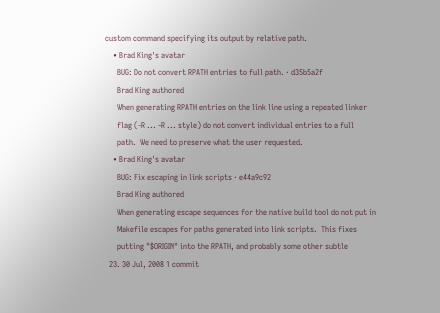custom command specifying its output by relative path.
    • Brad King's avatar
      BUG: Do not convert RPATH entries to full path. · d35b5a2f
      Brad King authored
      When generating RPATH entries on the link line using a repeated linker
      flag (-R ... -R ... style) do not convert individual entries to a full
      path.  We need to preserve what the user requested.
    • Brad King's avatar
      BUG: Fix escaping in link scripts · e44a9c92
      Brad King authored
      When generating escape sequences for the native build tool do not put in
      Makefile escapes for paths generated into link scripts.  This fixes
      putting "$ORIGIN" into the RPATH, and probably some other subtle
  23. 30 Jul, 2008 1 commit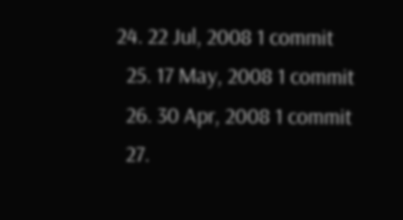24. 22 Jul, 2008 1 commit
  25. 17 May, 2008 1 commit
  26. 30 Apr, 2008 1 commit
  27.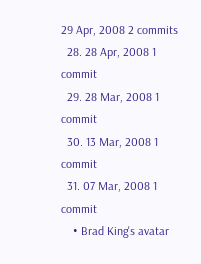29 Apr, 2008 2 commits
  28. 28 Apr, 2008 1 commit
  29. 28 Mar, 2008 1 commit
  30. 13 Mar, 2008 1 commit
  31. 07 Mar, 2008 1 commit
    • Brad King's avatar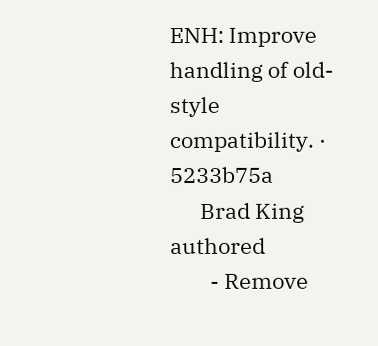ENH: Improve handling of old-style compatibility. · 5233b75a
      Brad King authored
        - Remove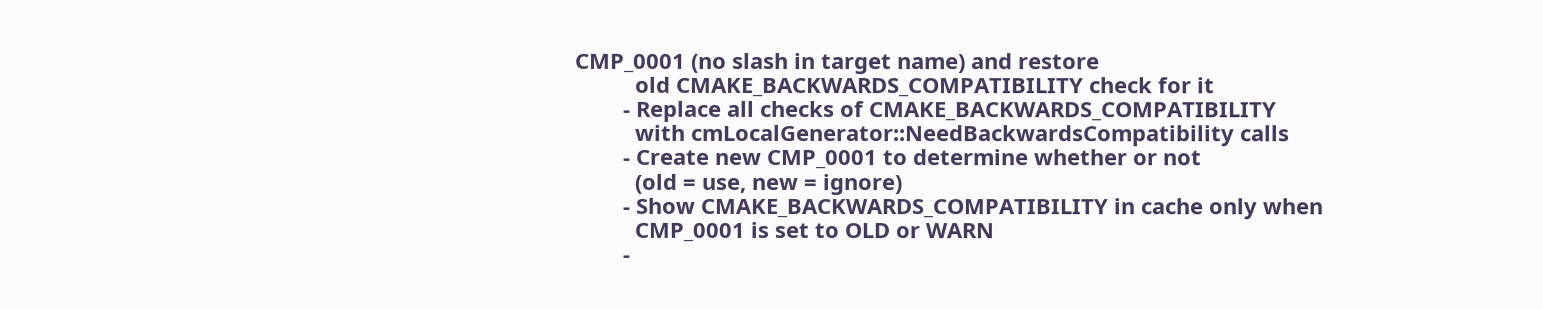CMP_0001 (no slash in target name) and restore
          old CMAKE_BACKWARDS_COMPATIBILITY check for it
        - Replace all checks of CMAKE_BACKWARDS_COMPATIBILITY
          with cmLocalGenerator::NeedBackwardsCompatibility calls
        - Create new CMP_0001 to determine whether or not
          (old = use, new = ignore)
        - Show CMAKE_BACKWARDS_COMPATIBILITY in cache only when
          CMP_0001 is set to OLD or WARN
        -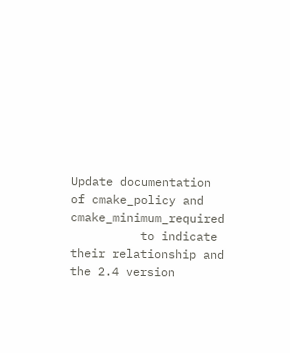Update documentation of cmake_policy and cmake_minimum_required
          to indicate their relationship and the 2.4 version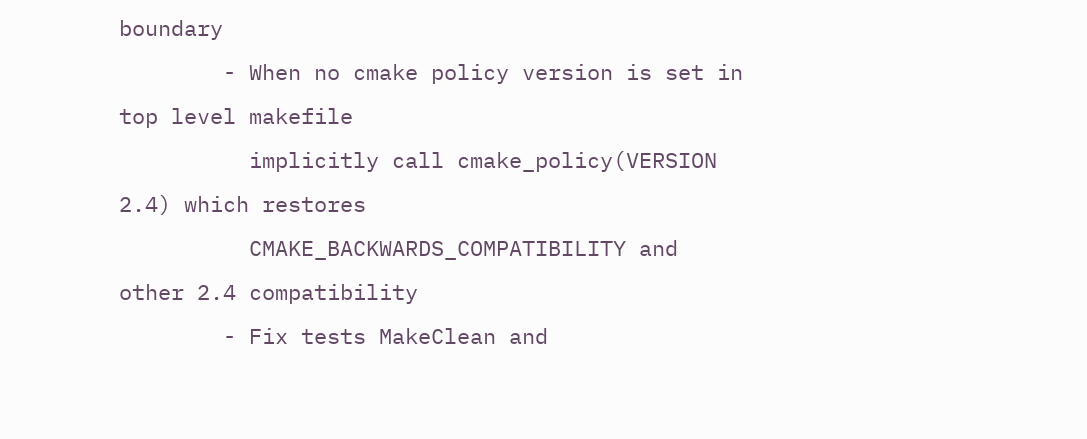boundary
        - When no cmake policy version is set in top level makefile
          implicitly call cmake_policy(VERSION 2.4) which restores
          CMAKE_BACKWARDS_COMPATIBILITY and other 2.4 compatibility
        - Fix tests MakeClean and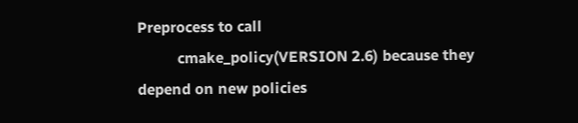Preprocess to call
          cmake_policy(VERSION 2.6) because they depend on new policies